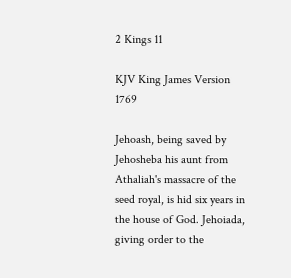2 Kings 11

KJV King James Version 1769

Jehoash, being saved by Jehosheba his aunt from Athaliah's massacre of the seed royal, is hid six years in the house of God. Jehoiada, giving order to the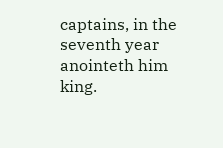captains, in the seventh year anointeth him king.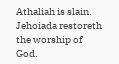Athaliah is slain. Jehoiada restoreth the worship of God.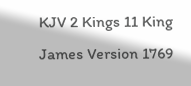KJV 2 Kings 11 King James Version 1769